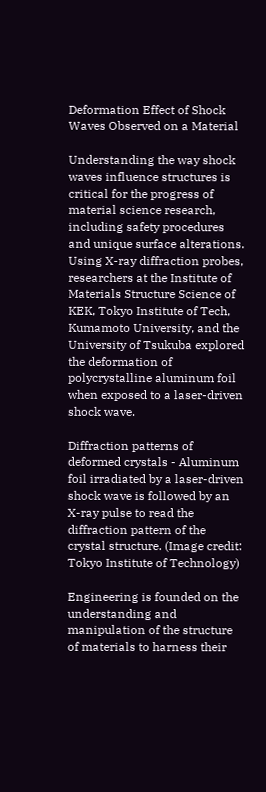Deformation Effect of Shock Waves Observed on a Material

Understanding the way shock waves influence structures is critical for the progress of material science research, including safety procedures and unique surface alterations. Using X-ray diffraction probes, researchers at the Institute of Materials Structure Science of KEK, Tokyo Institute of Tech, Kumamoto University, and the University of Tsukuba explored the deformation of polycrystalline aluminum foil when exposed to a laser-driven shock wave.

Diffraction patterns of deformed crystals - Aluminum foil irradiated by a laser-driven shock wave is followed by an X-ray pulse to read the diffraction pattern of the crystal structure. (Image credit: Tokyo Institute of Technology)

Engineering is founded on the understanding and manipulation of the structure of materials to harness their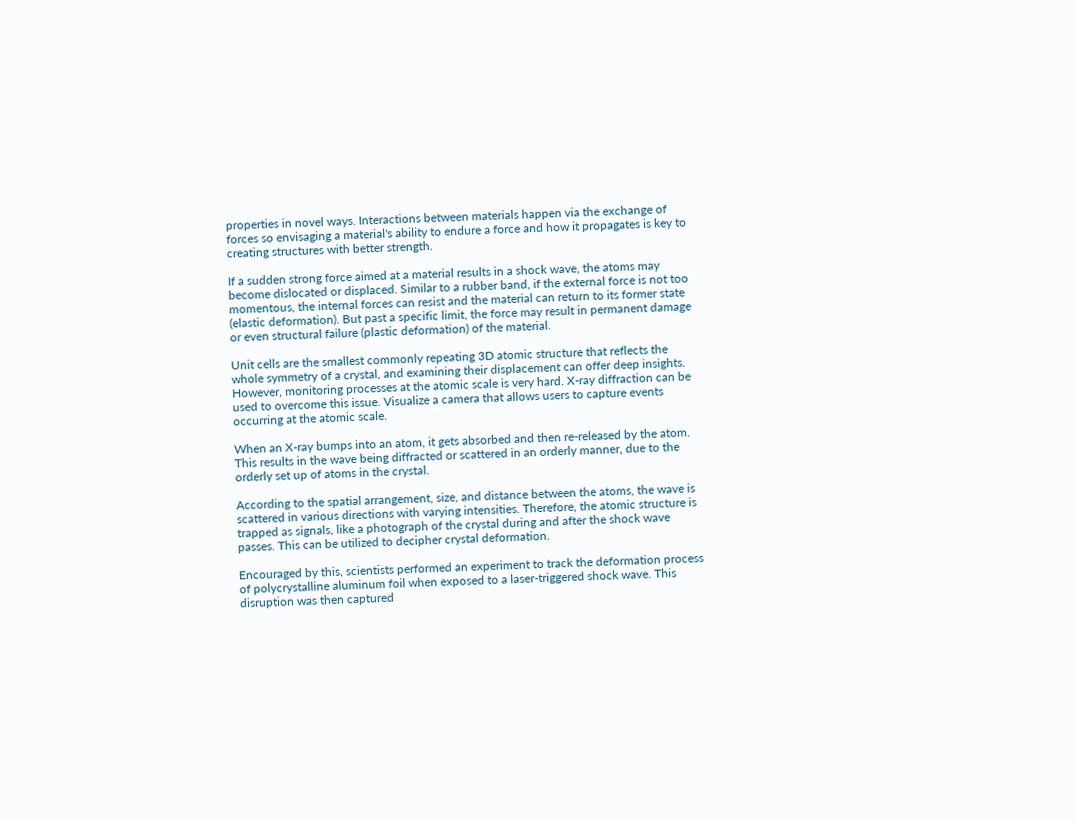properties in novel ways. Interactions between materials happen via the exchange of forces so envisaging a material's ability to endure a force and how it propagates is key to creating structures with better strength.

If a sudden strong force aimed at a material results in a shock wave, the atoms may become dislocated or displaced. Similar to a rubber band, if the external force is not too momentous, the internal forces can resist and the material can return to its former state (elastic deformation). But past a specific limit, the force may result in permanent damage or even structural failure (plastic deformation) of the material.

Unit cells are the smallest commonly repeating 3D atomic structure that reflects the whole symmetry of a crystal, and examining their displacement can offer deep insights. However, monitoring processes at the atomic scale is very hard. X-ray diffraction can be used to overcome this issue. Visualize a camera that allows users to capture events occurring at the atomic scale.

When an X-ray bumps into an atom, it gets absorbed and then re-released by the atom. This results in the wave being diffracted or scattered in an orderly manner, due to the orderly set up of atoms in the crystal.

According to the spatial arrangement, size, and distance between the atoms, the wave is scattered in various directions with varying intensities. Therefore, the atomic structure is trapped as signals, like a photograph of the crystal during and after the shock wave passes. This can be utilized to decipher crystal deformation.

Encouraged by this, scientists performed an experiment to track the deformation process of polycrystalline aluminum foil when exposed to a laser-triggered shock wave. This disruption was then captured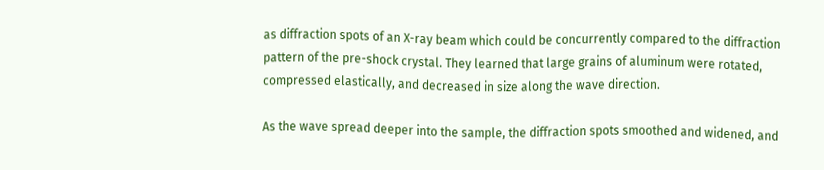as diffraction spots of an X-ray beam which could be concurrently compared to the diffraction pattern of the pre-shock crystal. They learned that large grains of aluminum were rotated, compressed elastically, and decreased in size along the wave direction.

As the wave spread deeper into the sample, the diffraction spots smoothed and widened, and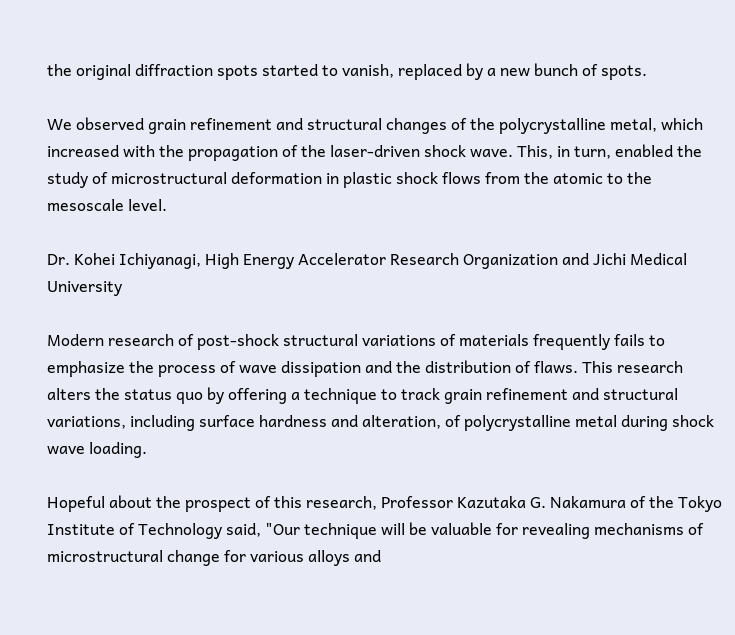the original diffraction spots started to vanish, replaced by a new bunch of spots.

We observed grain refinement and structural changes of the polycrystalline metal, which increased with the propagation of the laser-driven shock wave. This, in turn, enabled the study of microstructural deformation in plastic shock flows from the atomic to the mesoscale level.

Dr. Kohei Ichiyanagi, High Energy Accelerator Research Organization and Jichi Medical University

Modern research of post-shock structural variations of materials frequently fails to emphasize the process of wave dissipation and the distribution of flaws. This research alters the status quo by offering a technique to track grain refinement and structural variations, including surface hardness and alteration, of polycrystalline metal during shock wave loading.

Hopeful about the prospect of this research, Professor Kazutaka G. Nakamura of the Tokyo Institute of Technology said, "Our technique will be valuable for revealing mechanisms of microstructural change for various alloys and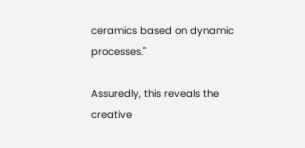ceramics based on dynamic processes."

Assuredly, this reveals the creative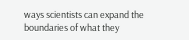ways scientists can expand the boundaries of what they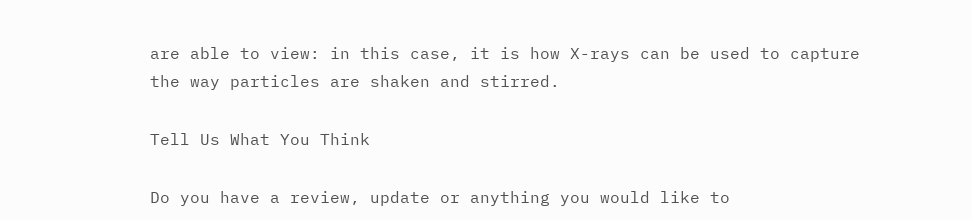are able to view: in this case, it is how X-rays can be used to capture the way particles are shaken and stirred.

Tell Us What You Think

Do you have a review, update or anything you would like to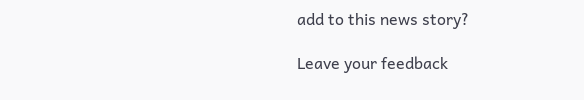add to this news story?

Leave your feedback